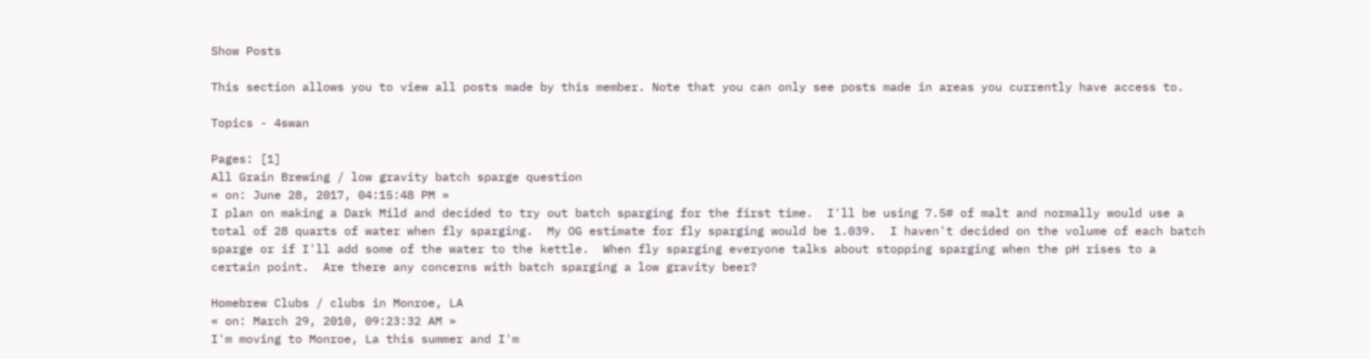Show Posts

This section allows you to view all posts made by this member. Note that you can only see posts made in areas you currently have access to.

Topics - 4swan

Pages: [1]
All Grain Brewing / low gravity batch sparge question
« on: June 28, 2017, 04:15:48 PM »
I plan on making a Dark Mild and decided to try out batch sparging for the first time.  I'll be using 7.5# of malt and normally would use a total of 28 quarts of water when fly sparging.  My OG estimate for fly sparging would be 1.039.  I haven't decided on the volume of each batch sparge or if I'll add some of the water to the kettle.  When fly sparging everyone talks about stopping sparging when the pH rises to a certain point.  Are there any concerns with batch sparging a low gravity beer?

Homebrew Clubs / clubs in Monroe, LA
« on: March 29, 2010, 09:23:32 AM »
I'm moving to Monroe, La this summer and I'm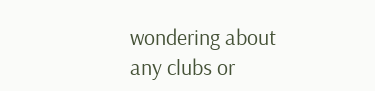wondering about any clubs or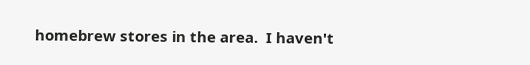homebrew stores in the area.  I haven't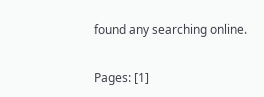found any searching online.


Pages: [1]